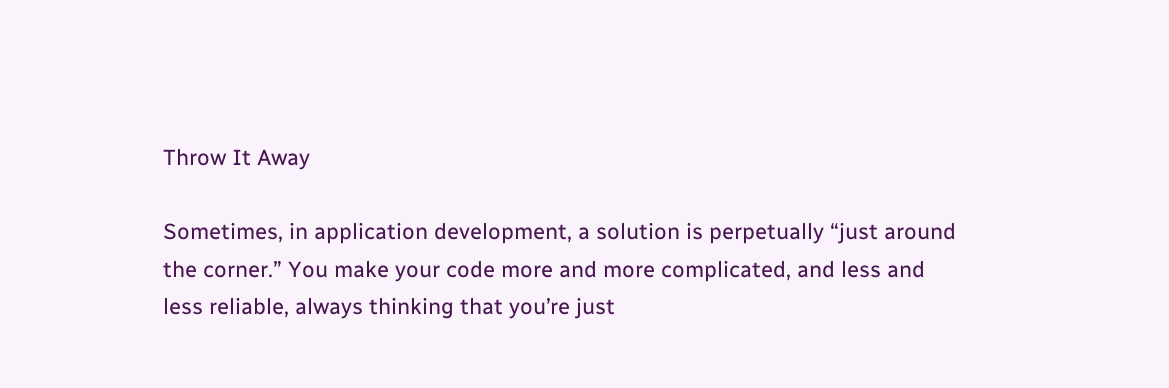Throw It Away

Sometimes, in application development, a solution is perpetually “just around the corner.” You make your code more and more complicated, and less and less reliable, always thinking that you’re just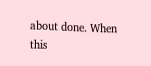about done. When this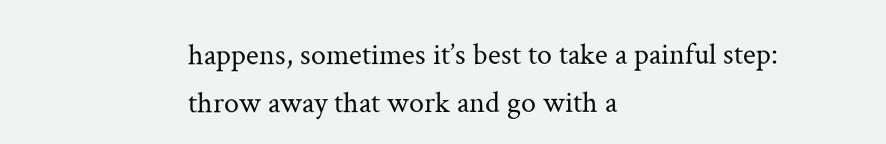happens, sometimes it’s best to take a painful step: throw away that work and go with a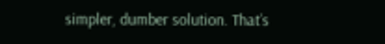simpler, dumber solution. That’s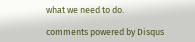what we need to do.

comments powered by Disqus